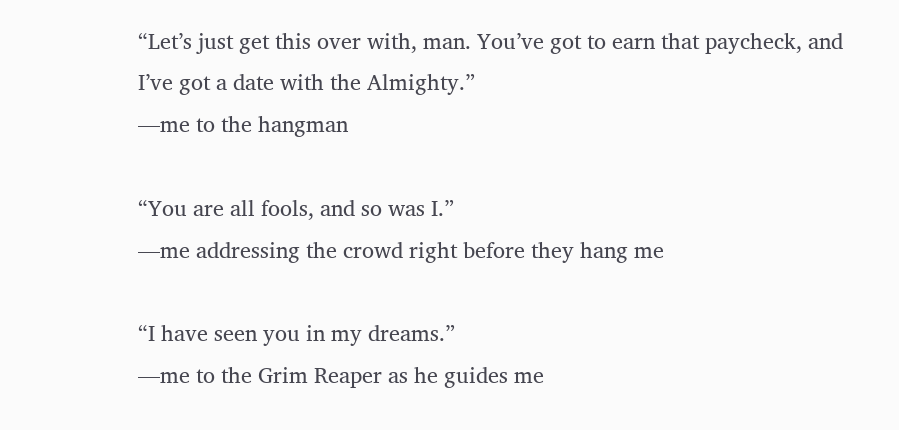“Let’s just get this over with, man. You’ve got to earn that paycheck, and I’ve got a date with the Almighty.”
—me to the hangman

“You are all fools, and so was I.”
—me addressing the crowd right before they hang me

“I have seen you in my dreams.”
—me to the Grim Reaper as he guides me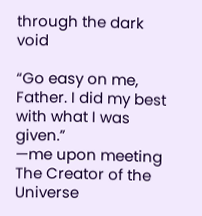through the dark void

“Go easy on me, Father. I did my best with what I was given.”
—me upon meeting The Creator of the Universe